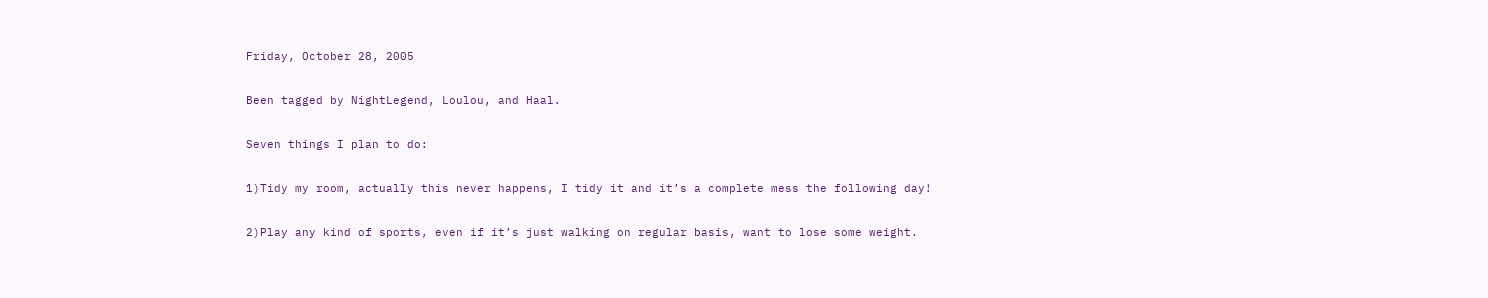Friday, October 28, 2005

Been tagged by NightLegend, Loulou, and Haal.

Seven things I plan to do:

1)Tidy my room, actually this never happens, I tidy it and it’s a complete mess the following day!

2)Play any kind of sports, even if it’s just walking on regular basis, want to lose some weight.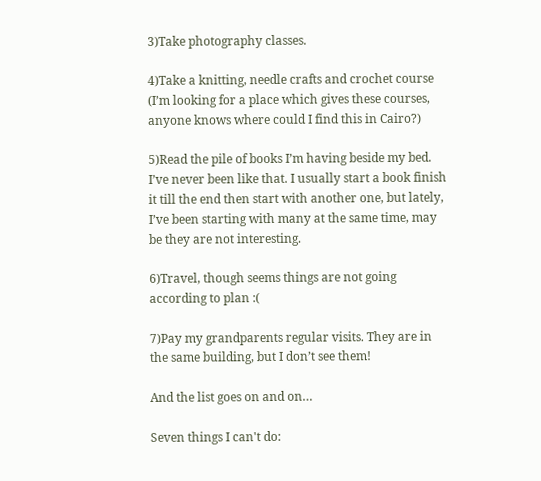3)Take photography classes.

4)Take a knitting, needle crafts and crochet course (I’m looking for a place which gives these courses, anyone knows where could I find this in Cairo?)

5)Read the pile of books I’m having beside my bed. I’ve never been like that. I usually start a book finish it till the end then start with another one, but lately, I’ve been starting with many at the same time, may be they are not interesting.

6)Travel, though seems things are not going according to plan :(

7)Pay my grandparents regular visits. They are in the same building, but I don’t see them!

And the list goes on and on…

Seven things I can't do: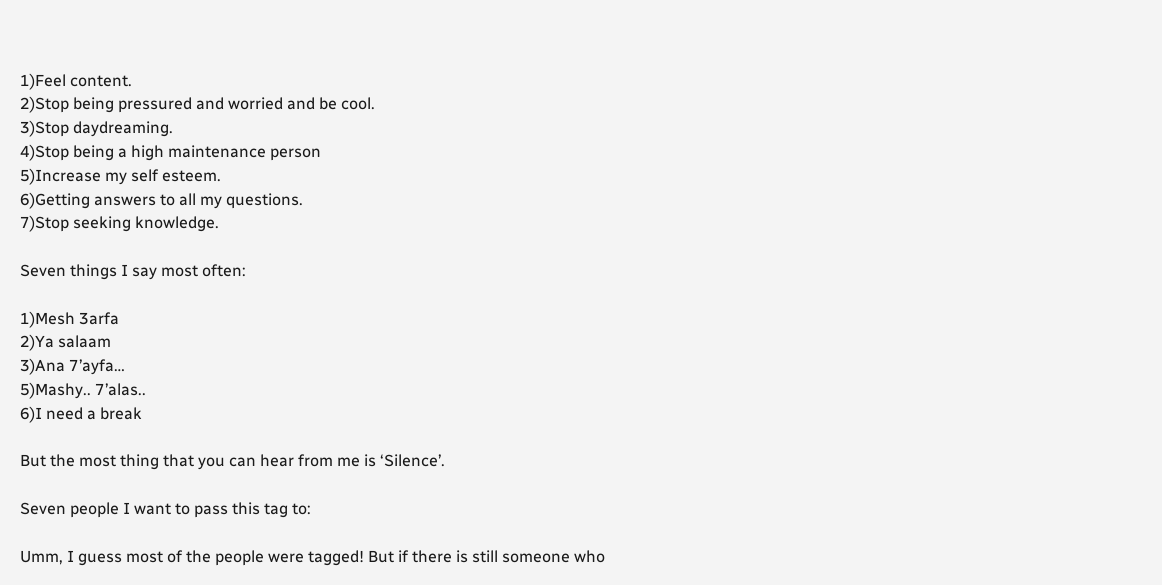1)Feel content.
2)Stop being pressured and worried and be cool.
3)Stop daydreaming.
4)Stop being a high maintenance person
5)Increase my self esteem.
6)Getting answers to all my questions.
7)Stop seeking knowledge.

Seven things I say most often:

1)Mesh 3arfa
2)Ya salaam
3)Ana 7’ayfa…
5)Mashy.. 7’alas..
6)I need a break

But the most thing that you can hear from me is ‘Silence’.

Seven people I want to pass this tag to:

Umm, I guess most of the people were tagged! But if there is still someone who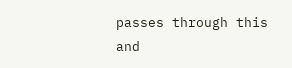passes through this and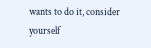wants to do it, consider yourself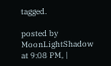tagged.

posted by MoonLightShadow at 9:08 PM, |